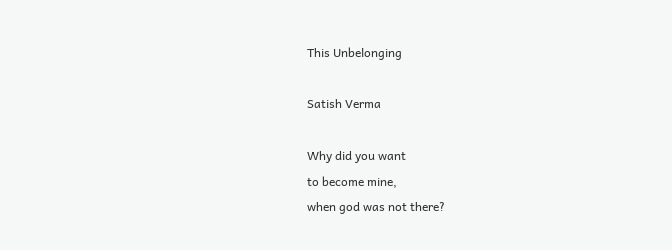This Unbelonging

Satish Verma

Why did you want
to become mine,
when god was not there?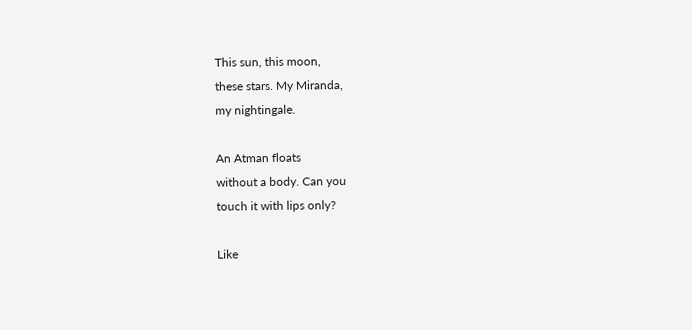This sun, this moon,
these stars. My Miranda,
my nightingale.

An Atman floats
without a body. Can you
touch it with lips only?

Like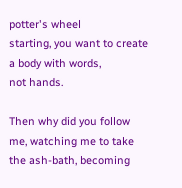potter's wheel
starting, you want to create
a body with words,
not hands.

Then why did you follow
me, watching me to take
the ash-bath, becoming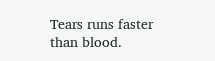Tears runs faster
than blood.